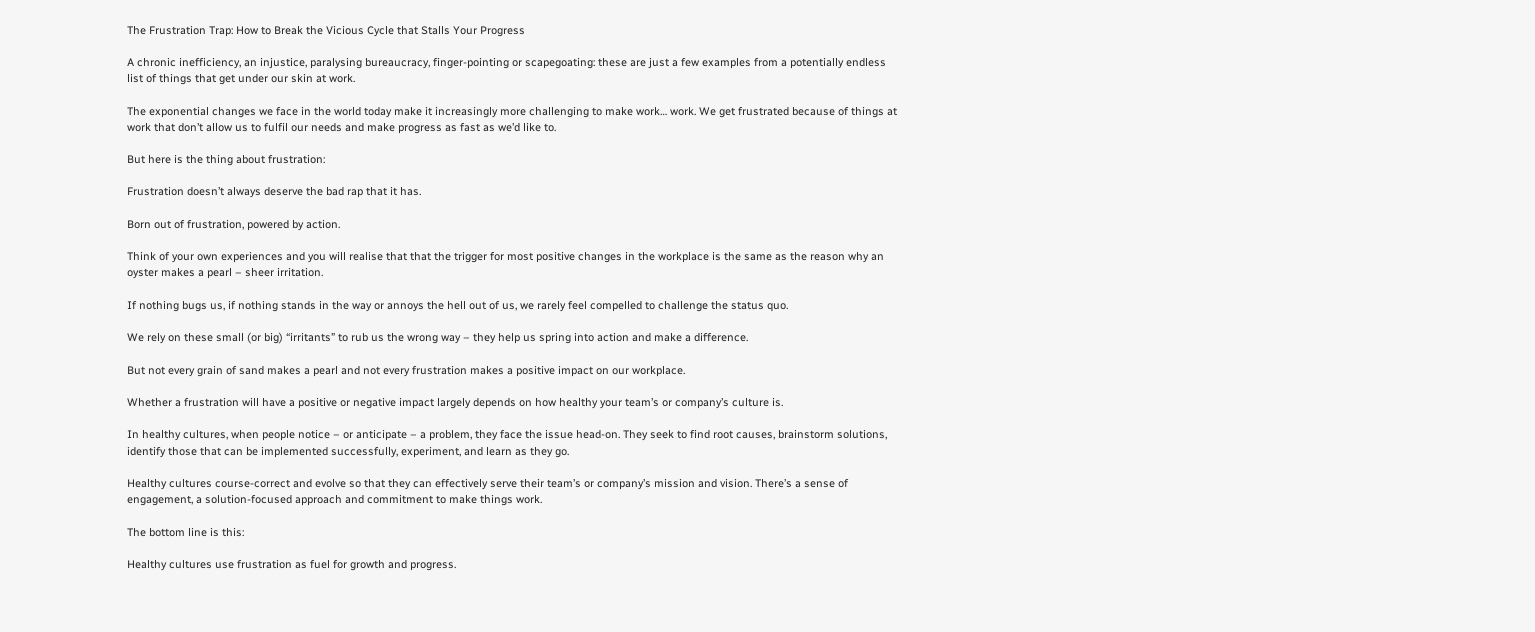The Frustration Trap: How to Break the Vicious Cycle that Stalls Your Progress

A chronic inefficiency, an injustice, paralysing bureaucracy, finger-pointing or scapegoating: these are just a few examples from a potentially endless list of things that get under our skin at work.

The exponential changes we face in the world today make it increasingly more challenging to make work… work. We get frustrated because of things at work that don’t allow us to fulfil our needs and make progress as fast as we’d like to.

But here is the thing about frustration:

Frustration doesn’t always deserve the bad rap that it has.

Born out of frustration, powered by action.

Think of your own experiences and you will realise that that the trigger for most positive changes in the workplace is the same as the reason why an oyster makes a pearl – sheer irritation.

If nothing bugs us, if nothing stands in the way or annoys the hell out of us, we rarely feel compelled to challenge the status quo.

We rely on these small (or big) “irritants” to rub us the wrong way – they help us spring into action and make a difference.

But not every grain of sand makes a pearl and not every frustration makes a positive impact on our workplace.

Whether a frustration will have a positive or negative impact largely depends on how healthy your team’s or company’s culture is.

In healthy cultures, when people notice – or anticipate – a problem, they face the issue head-on. They seek to find root causes, brainstorm solutions, identify those that can be implemented successfully, experiment, and learn as they go.

Healthy cultures course-correct and evolve so that they can effectively serve their team’s or company’s mission and vision. There’s a sense of engagement, a solution-focused approach and commitment to make things work.

The bottom line is this:

Healthy cultures use frustration as fuel for growth and progress.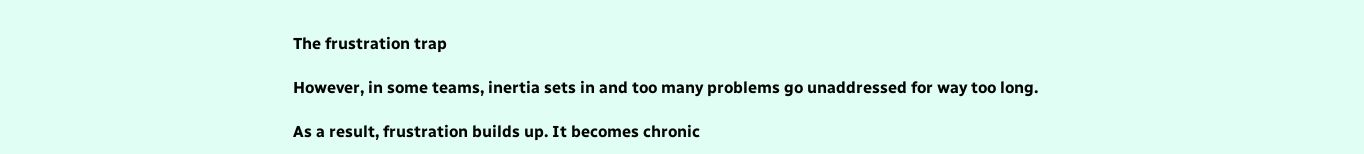The frustration trap

However, in some teams, inertia sets in and too many problems go unaddressed for way too long.

As a result, frustration builds up. It becomes chronic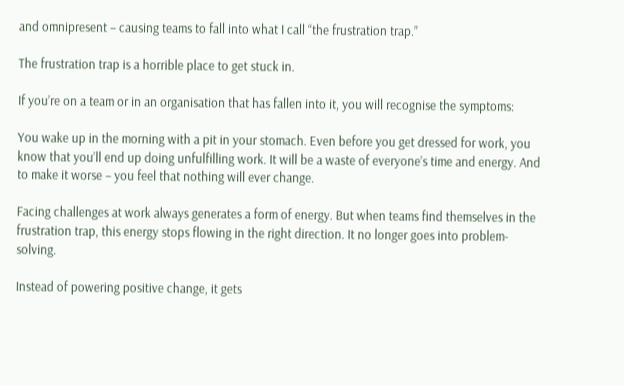and omnipresent – causing teams to fall into what I call “the frustration trap.”

The frustration trap is a horrible place to get stuck in.

If you’re on a team or in an organisation that has fallen into it, you will recognise the symptoms:

You wake up in the morning with a pit in your stomach. Even before you get dressed for work, you know that you’ll end up doing unfulfilling work. It will be a waste of everyone’s time and energy. And to make it worse – you feel that nothing will ever change.

Facing challenges at work always generates a form of energy. But when teams find themselves in the frustration trap, this energy stops flowing in the right direction. It no longer goes into problem-solving.

Instead of powering positive change, it gets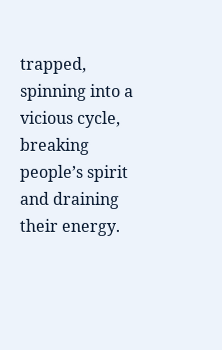trapped, spinning into a vicious cycle, breaking people’s spirit and draining their energy.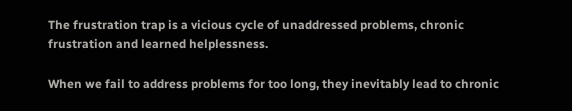The frustration trap is a vicious cycle of unaddressed problems, chronic frustration and learned helplessness.

When we fail to address problems for too long, they inevitably lead to chronic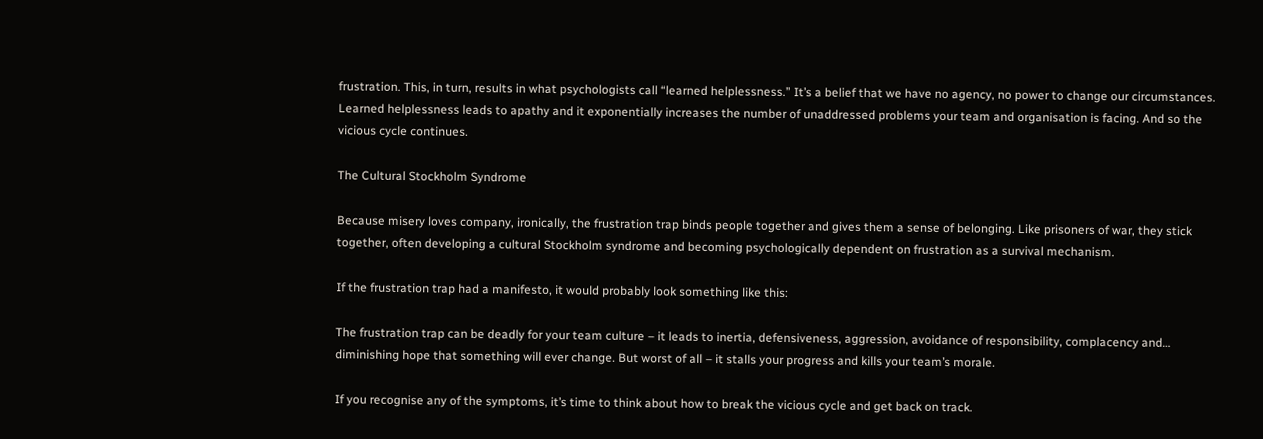frustration. This, in turn, results in what psychologists call “learned helplessness.” It’s a belief that we have no agency, no power to change our circumstances. Learned helplessness leads to apathy and it exponentially increases the number of unaddressed problems your team and organisation is facing. And so the vicious cycle continues.

The Cultural Stockholm Syndrome

Because misery loves company, ironically, the frustration trap binds people together and gives them a sense of belonging. Like prisoners of war, they stick together, often developing a cultural Stockholm syndrome and becoming psychologically dependent on frustration as a survival mechanism.

If the frustration trap had a manifesto, it would probably look something like this:

The frustration trap can be deadly for your team culture – it leads to inertia, defensiveness, aggression, avoidance of responsibility, complacency and… diminishing hope that something will ever change. But worst of all – it stalls your progress and kills your team’s morale.

If you recognise any of the symptoms, it’s time to think about how to break the vicious cycle and get back on track.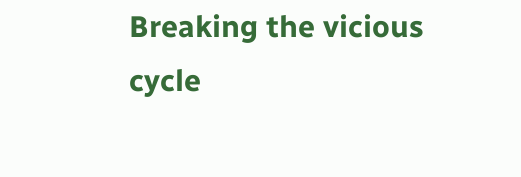Breaking the vicious cycle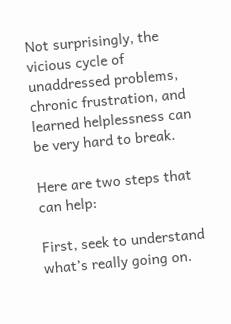Not surprisingly, the vicious cycle of unaddressed problems, chronic frustration, and learned helplessness can be very hard to break.

Here are two steps that can help:

First, seek to understand what’s really going on.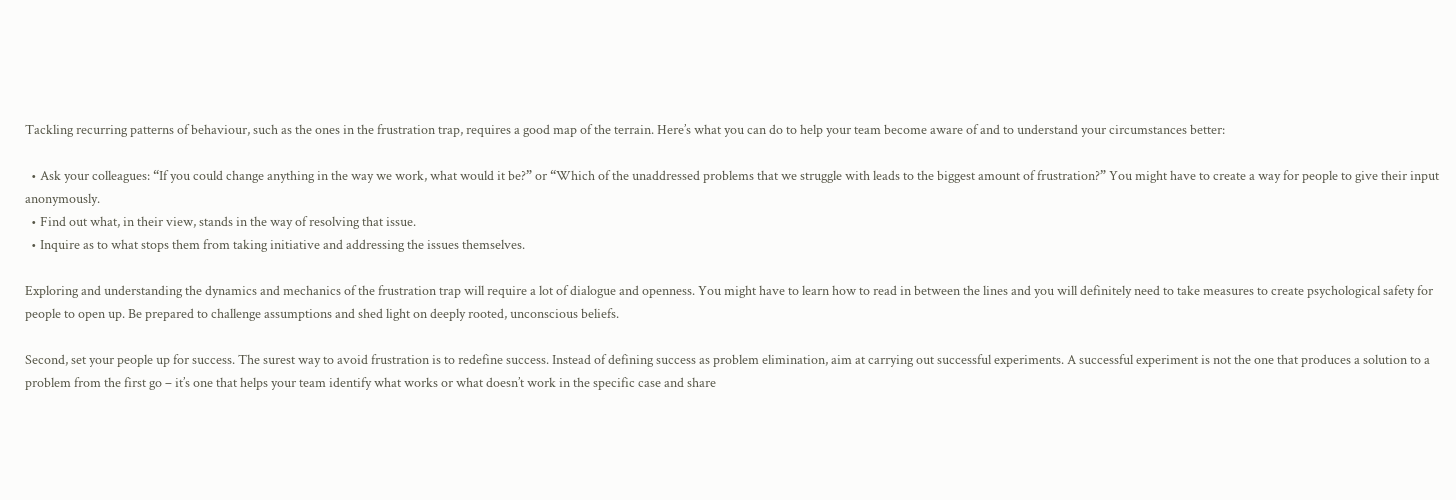Tackling recurring patterns of behaviour, such as the ones in the frustration trap, requires a good map of the terrain. Here’s what you can do to help your team become aware of and to understand your circumstances better:

  • Ask your colleagues: “If you could change anything in the way we work, what would it be?” or “Which of the unaddressed problems that we struggle with leads to the biggest amount of frustration?” You might have to create a way for people to give their input anonymously.
  • Find out what, in their view, stands in the way of resolving that issue.
  • Inquire as to what stops them from taking initiative and addressing the issues themselves.

Exploring and understanding the dynamics and mechanics of the frustration trap will require a lot of dialogue and openness. You might have to learn how to read in between the lines and you will definitely need to take measures to create psychological safety for people to open up. Be prepared to challenge assumptions and shed light on deeply rooted, unconscious beliefs.

Second, set your people up for success. The surest way to avoid frustration is to redefine success. Instead of defining success as problem elimination, aim at carrying out successful experiments. A successful experiment is not the one that produces a solution to a problem from the first go – it’s one that helps your team identify what works or what doesn’t work in the specific case and share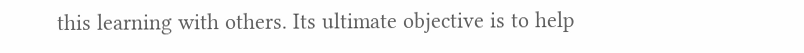this learning with others. Its ultimate objective is to help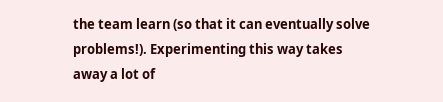the team learn (so that it can eventually solve problems!). Experimenting this way takes away a lot of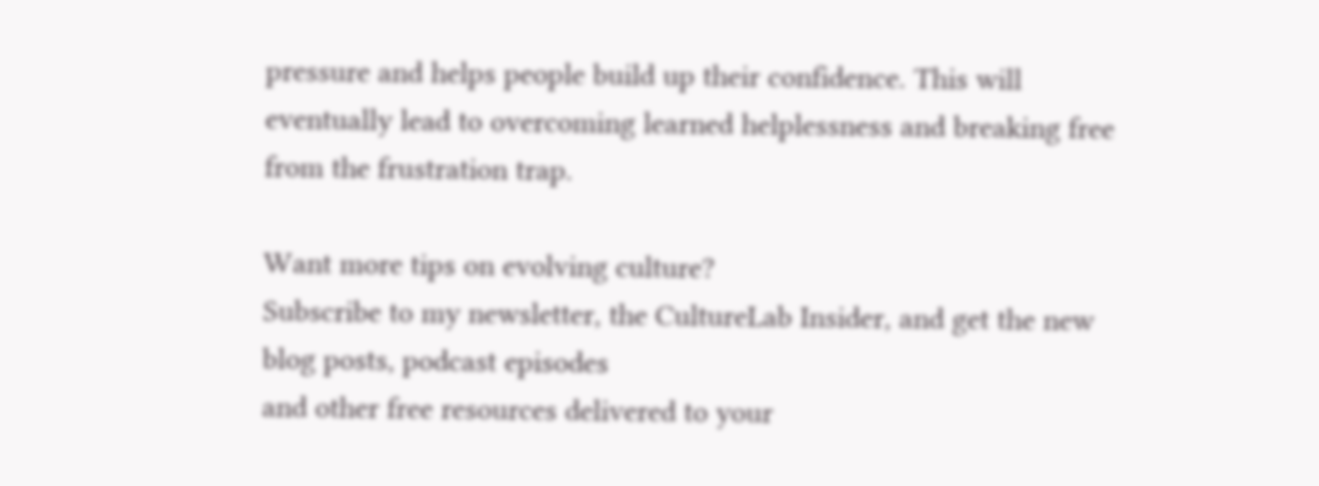pressure and helps people build up their confidence. This will eventually lead to overcoming learned helplessness and breaking free from the frustration trap.

Want more tips on evolving culture?
Subscribe to my newsletter, the CultureLab Insider, and get the new blog posts, podcast episodes
and other free resources delivered to your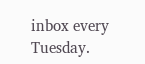inbox every Tuesday.